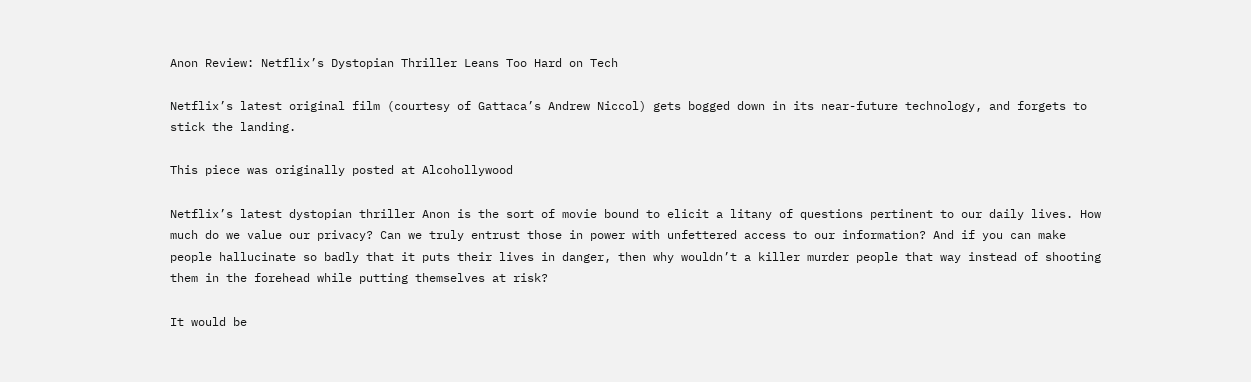Anon Review: Netflix’s Dystopian Thriller Leans Too Hard on Tech

Netflix’s latest original film (courtesy of Gattaca’s Andrew Niccol) gets bogged down in its near-future technology, and forgets to stick the landing.

This piece was originally posted at Alcohollywood

Netflix’s latest dystopian thriller Anon is the sort of movie bound to elicit a litany of questions pertinent to our daily lives. How much do we value our privacy? Can we truly entrust those in power with unfettered access to our information? And if you can make people hallucinate so badly that it puts their lives in danger, then why wouldn’t a killer murder people that way instead of shooting them in the forehead while putting themselves at risk?

It would be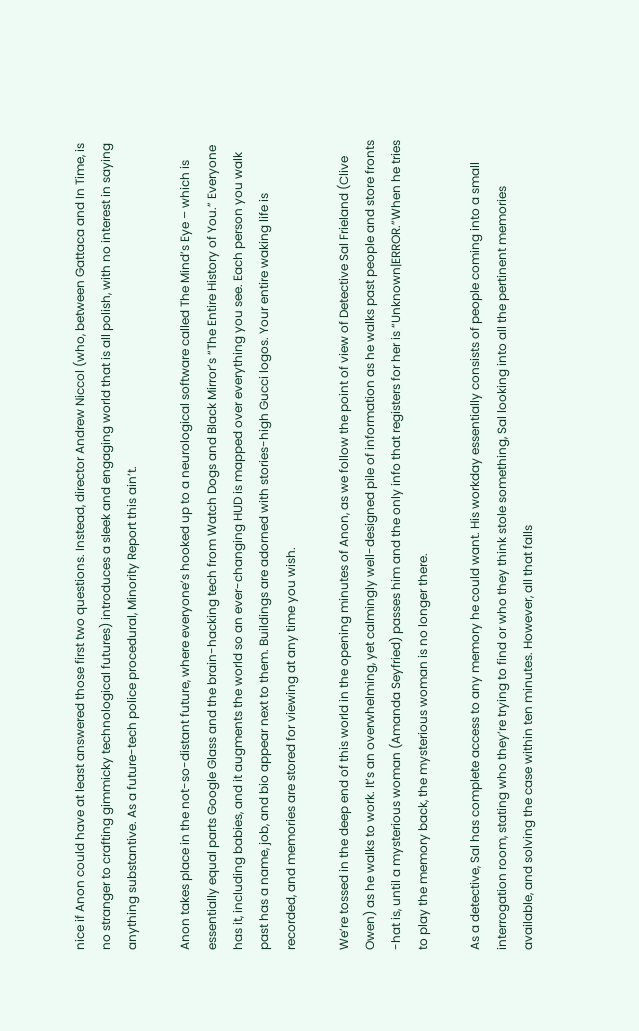nice if Anon could have at least answered those first two questions. Instead, director Andrew Niccol (who, between Gattaca and In Time, is no stranger to crafting gimmicky technological futures) introduces a sleek and engaging world that is all polish, with no interest in saying anything substantive. As a future-tech police procedural, Minority Report this ain’t.

Anon takes place in the not-so-distant future, where everyone’s hooked up to a neurological software called The Mind’s Eye – which is essentially equal parts Google Glass and the brain-hacking tech from Watch Dogs and Black Mirror’s “The Entire History of You.” Everyone has it, including babies, and it augments the world so an ever-changing HUD is mapped over everything you see. Each person you walk past has a name, job, and bio appear next to them. Buildings are adorned with stories-high Gucci logos. Your entire waking life is recorded, and memories are stored for viewing at any time you wish.

We’re tossed in the deep end of this world in the opening minutes of Anon, as we follow the point of view of Detective Sal Frieland (Clive Owen) as he walks to work. It’s an overwhelming, yet calmingly well-designed pile of information as he walks past people and store fronts -hat is, until a mysterious woman (Amanda Seyfried) passes him and the only info that registers for her is “Unknown|ERROR.”When he tries to play the memory back, the mysterious woman is no longer there.

As a detective, Sal has complete access to any memory he could want. His workday essentially consists of people coming into a small interrogation room, stating who they’re trying to find or who they think stole something, Sal looking into all the pertinent memories available, and solving the case within ten minutes. However, all that falls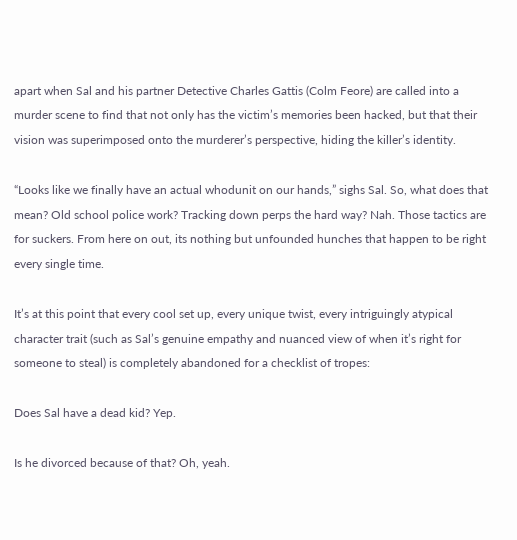apart when Sal and his partner Detective Charles Gattis (Colm Feore) are called into a murder scene to find that not only has the victim’s memories been hacked, but that their vision was superimposed onto the murderer’s perspective, hiding the killer’s identity.

“Looks like we finally have an actual whodunit on our hands,” sighs Sal. So, what does that mean? Old school police work? Tracking down perps the hard way? Nah. Those tactics are for suckers. From here on out, its nothing but unfounded hunches that happen to be right every single time.

It’s at this point that every cool set up, every unique twist, every intriguingly atypical character trait (such as Sal’s genuine empathy and nuanced view of when it’s right for someone to steal) is completely abandoned for a checklist of tropes:

Does Sal have a dead kid? Yep.

Is he divorced because of that? Oh, yeah.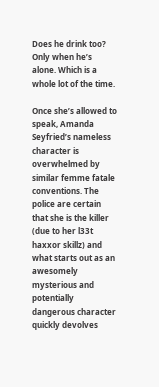Does he drink too? Only when he’s alone. Which is a whole lot of the time.

Once she’s allowed to speak, Amanda Seyfried’s nameless character is overwhelmed by similar femme fatale conventions. The police are certain that she is the killer (due to her l33t haxxor skillz) and what starts out as an awesomely mysterious and potentially dangerous character quickly devolves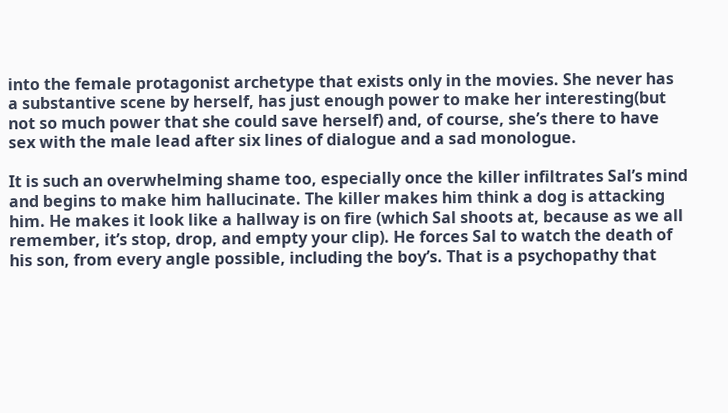into the female protagonist archetype that exists only in the movies. She never has a substantive scene by herself, has just enough power to make her interesting(but not so much power that she could save herself) and, of course, she’s there to have sex with the male lead after six lines of dialogue and a sad monologue.

It is such an overwhelming shame too, especially once the killer infiltrates Sal’s mind and begins to make him hallucinate. The killer makes him think a dog is attacking him. He makes it look like a hallway is on fire (which Sal shoots at, because as we all remember, it’s stop, drop, and empty your clip). He forces Sal to watch the death of his son, from every angle possible, including the boy’s. That is a psychopathy that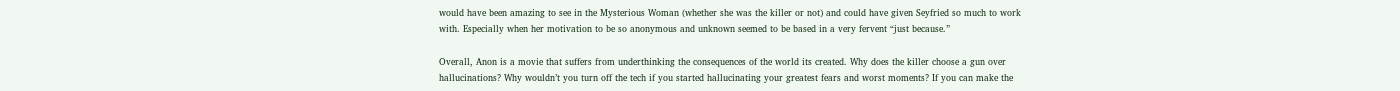would have been amazing to see in the Mysterious Woman (whether she was the killer or not) and could have given Seyfried so much to work with. Especially when her motivation to be so anonymous and unknown seemed to be based in a very fervent “just because.”

Overall, Anon is a movie that suffers from underthinking the consequences of the world its created. Why does the killer choose a gun over hallucinations? Why wouldn’t you turn off the tech if you started hallucinating your greatest fears and worst moments? If you can make the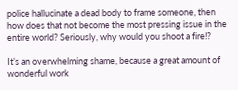police hallucinate a dead body to frame someone, then how does that not become the most pressing issue in the entire world? Seriously, why would you shoot a fire!?

It’s an overwhelming shame, because a great amount of wonderful work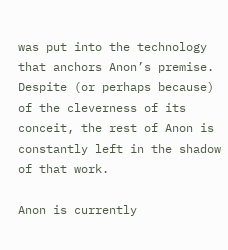was put into the technology that anchors Anon’s premise. Despite (or perhaps because) of the cleverness of its conceit, the rest of Anon is constantly left in the shadow of that work.

Anon is currently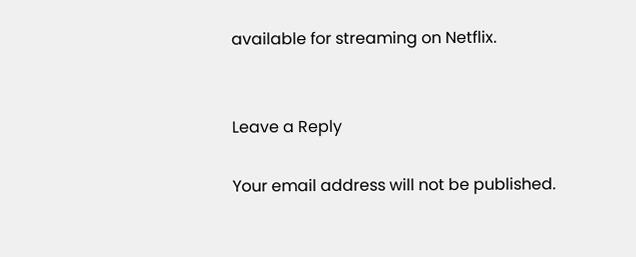available for streaming on Netflix.


Leave a Reply

Your email address will not be published.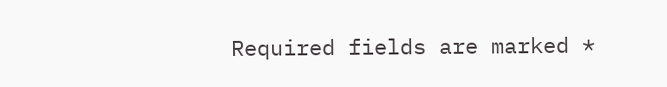Required fields are marked *